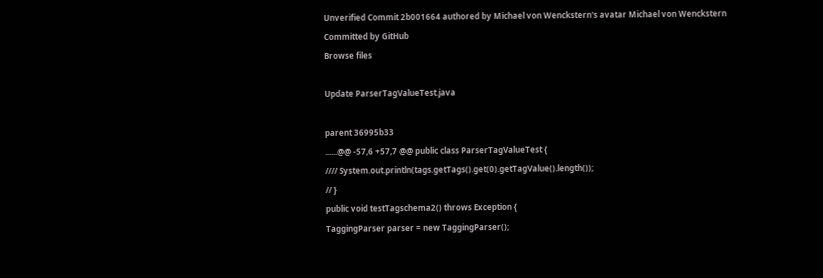Unverified Commit 2b001664 authored by Michael von Wenckstern's avatar Michael von Wenckstern Committed by GitHub
Browse files

Update ParserTagValueTest.java

parent 36995b33
......@@ -57,6 +57,7 @@ public class ParserTagValueTest {
//// System.out.println(tags.getTags().get(0).getTagValue().length());
// }
public void testTagschema2() throws Exception {
TaggingParser parser = new TaggingParser();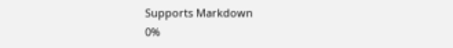Supports Markdown
0%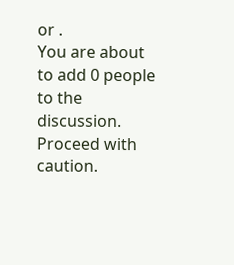or .
You are about to add 0 people to the discussion. Proceed with caution.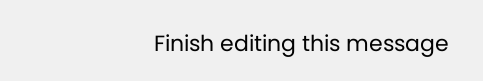Finish editing this message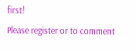first!
Please register or to comment